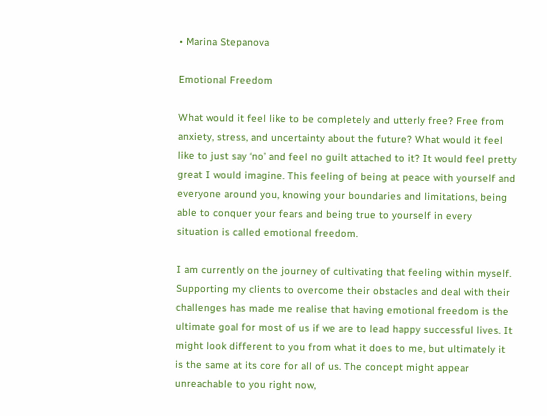• Marina Stepanova

Emotional Freedom

What would it feel like to be completely and utterly free? Free from anxiety, stress, and uncertainty about the future? What would it feel like to just say ‘no’ and feel no guilt attached to it? It would feel pretty great I would imagine. This feeling of being at peace with yourself and everyone around you, knowing your boundaries and limitations, being able to conquer your fears and being true to yourself in every situation is called emotional freedom.

I am currently on the journey of cultivating that feeling within myself. Supporting my clients to overcome their obstacles and deal with their challenges has made me realise that having emotional freedom is the ultimate goal for most of us if we are to lead happy successful lives. It might look different to you from what it does to me, but ultimately it is the same at its core for all of us. The concept might appear unreachable to you right now,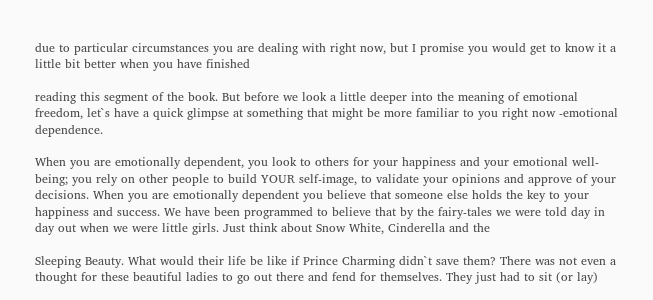due to particular circumstances you are dealing with right now, but I promise you would get to know it a little bit better when you have finished

reading this segment of the book. But before we look a little deeper into the meaning of emotional freedom, let`s have a quick glimpse at something that might be more familiar to you right now -emotional dependence.

When you are emotionally dependent, you look to others for your happiness and your emotional well-being; you rely on other people to build YOUR self-image, to validate your opinions and approve of your decisions. When you are emotionally dependent you believe that someone else holds the key to your happiness and success. We have been programmed to believe that by the fairy-tales we were told day in day out when we were little girls. Just think about Snow White, Cinderella and the

Sleeping Beauty. What would their life be like if Prince Charming didn`t save them? There was not even a thought for these beautiful ladies to go out there and fend for themselves. They just had to sit (or lay)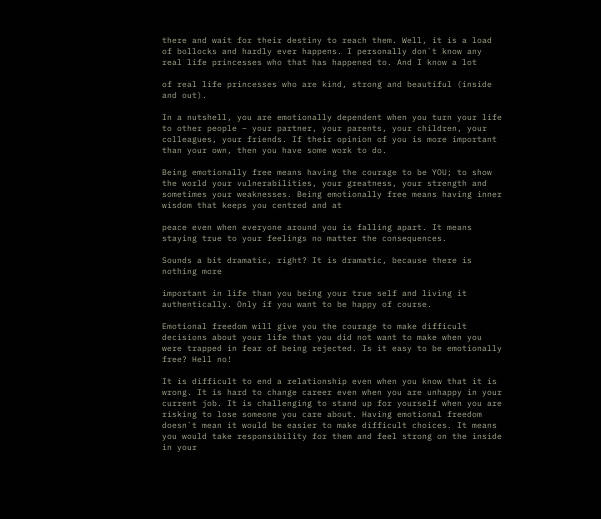there and wait for their destiny to reach them. Well, it is a load of bollocks and hardly ever happens. I personally don`t know any real life princesses who that has happened to. And I know a lot

of real life princesses who are kind, strong and beautiful (inside and out).

In a nutshell, you are emotionally dependent when you turn your life to other people – your partner, your parents, your children, your colleagues, your friends. If their opinion of you is more important than your own, then you have some work to do.

Being emotionally free means having the courage to be YOU; to show the world your vulnerabilities, your greatness, your strength and sometimes your weaknesses. Being emotionally free means having inner wisdom that keeps you centred and at

peace even when everyone around you is falling apart. It means staying true to your feelings no matter the consequences.

Sounds a bit dramatic, right? It is dramatic, because there is nothing more

important in life than you being your true self and living it authentically. Only if you want to be happy of course.

Emotional freedom will give you the courage to make difficult decisions about your life that you did not want to make when you were trapped in fear of being rejected. Is it easy to be emotionally free? Hell no!

It is difficult to end a relationship even when you know that it is wrong. It is hard to change career even when you are unhappy in your current job. It is challenging to stand up for yourself when you are risking to lose someone you care about. Having emotional freedom doesn`t mean it would be easier to make difficult choices. It means you would take responsibility for them and feel strong on the inside in your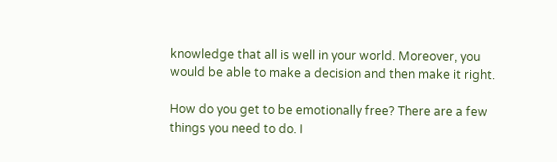knowledge that all is well in your world. Moreover, you would be able to make a decision and then make it right.

How do you get to be emotionally free? There are a few things you need to do. I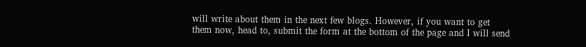will write about them in the next few blogs. However, if you want to get them now, head to, submit the form at the bottom of the page and I will send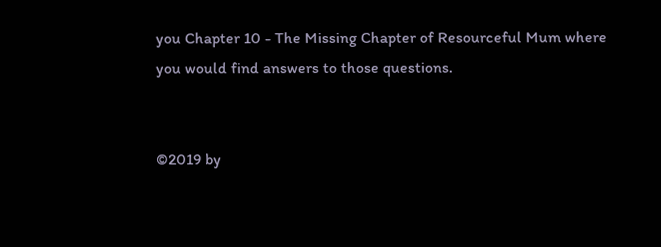you Chapter 10 - The Missing Chapter of Resourceful Mum where you would find answers to those questions.


©2019 by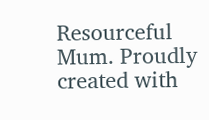Resourceful Mum. Proudly created with